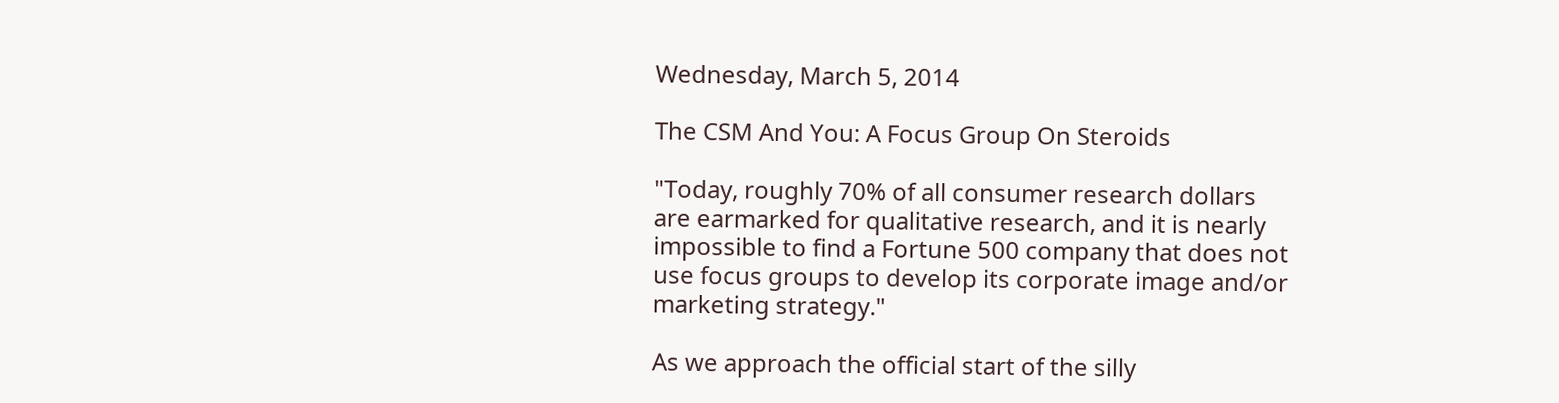Wednesday, March 5, 2014

The CSM And You: A Focus Group On Steroids

"Today, roughly 70% of all consumer research dollars are earmarked for qualitative research, and it is nearly impossible to find a Fortune 500 company that does not use focus groups to develop its corporate image and/or marketing strategy."

As we approach the official start of the silly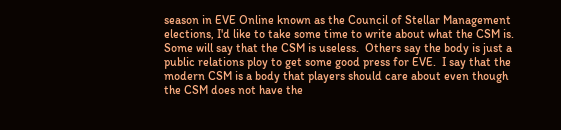season in EVE Online known as the Council of Stellar Management elections, I'd like to take some time to write about what the CSM is.  Some will say that the CSM is useless.  Others say the body is just a public relations ploy to get some good press for EVE.  I say that the modern CSM is a body that players should care about even though the CSM does not have the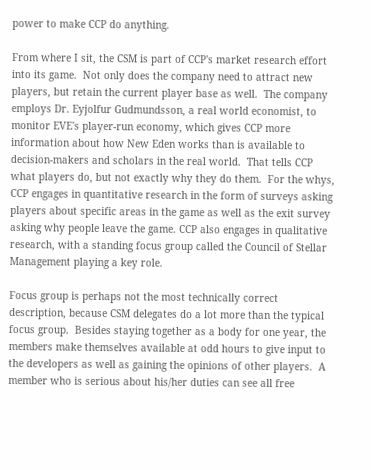power to make CCP do anything.

From where I sit, the CSM is part of CCP's market research effort into its game.  Not only does the company need to attract new players, but retain the current player base as well.  The company employs Dr. Eyjolfur Gudmundsson, a real world economist, to monitor EVE's player-run economy, which gives CCP more information about how New Eden works than is available to decision-makers and scholars in the real world.  That tells CCP what players do, but not exactly why they do them.  For the whys, CCP engages in quantitative research in the form of surveys asking players about specific areas in the game as well as the exit survey asking why people leave the game. CCP also engages in qualitative research, with a standing focus group called the Council of Stellar Management playing a key role.

Focus group is perhaps not the most technically correct description, because CSM delegates do a lot more than the typical focus group.  Besides staying together as a body for one year, the members make themselves available at odd hours to give input to the developers as well as gaining the opinions of other players.  A member who is serious about his/her duties can see all free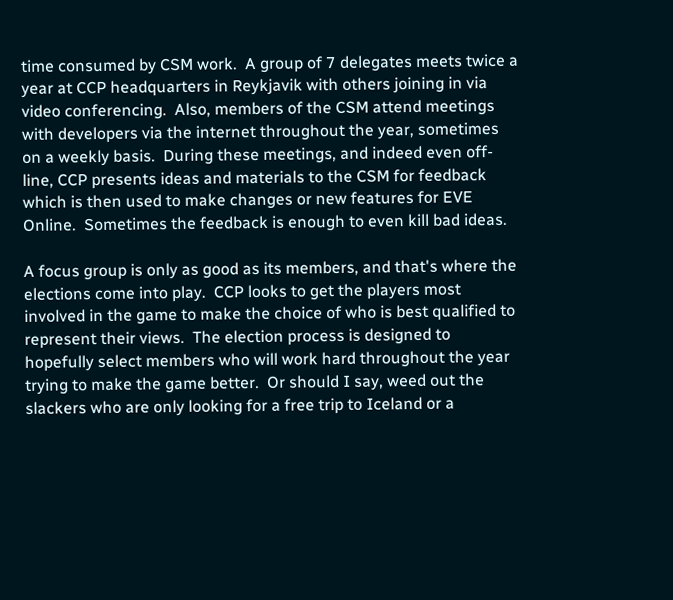time consumed by CSM work.  A group of 7 delegates meets twice a year at CCP headquarters in Reykjavik with others joining in via video conferencing.  Also, members of the CSM attend meetings with developers via the internet throughout the year, sometimes on a weekly basis.  During these meetings, and indeed even off-line, CCP presents ideas and materials to the CSM for feedback which is then used to make changes or new features for EVE Online.  Sometimes the feedback is enough to even kill bad ideas.

A focus group is only as good as its members, and that's where the elections come into play.  CCP looks to get the players most involved in the game to make the choice of who is best qualified to represent their views.  The election process is designed to hopefully select members who will work hard throughout the year trying to make the game better.  Or should I say, weed out the slackers who are only looking for a free trip to Iceland or a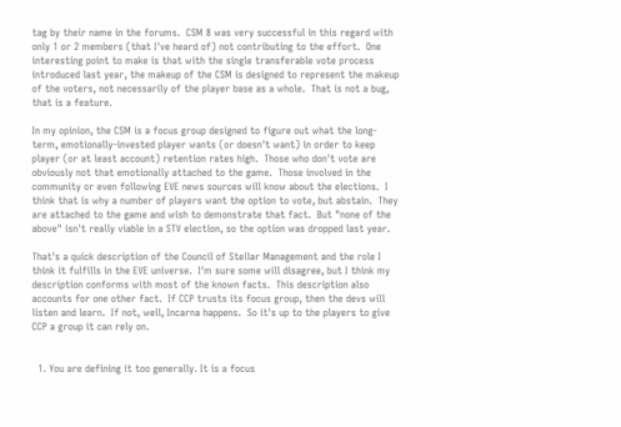tag by their name in the forums.  CSM 8 was very successful in this regard with only 1 or 2 members (that I've heard of) not contributing to the effort.  One interesting point to make is that with the single transferable vote process introduced last year, the makeup of the CSM is designed to represent the makeup of the voters, not necessarily of the player base as a whole.  That is not a bug, that is a feature.

In my opinion, the CSM is a focus group designed to figure out what the long-term, emotionally-invested player wants (or doesn't want) in order to keep player (or at least account) retention rates high.  Those who don't vote are obviously not that emotionally attached to the game.  Those involved in the community or even following EVE news sources will know about the elections.  I think that is why a number of players want the option to vote, but abstain.  They are attached to the game and wish to demonstrate that fact.  But "none of the above" isn't really viable in a STV election, so the option was dropped last year.

That's a quick description of the Council of Stellar Management and the role I think it fulfills in the EVE universe.  I'm sure some will disagree, but I think my description conforms with most of the known facts.  This description also accounts for one other fact.  If CCP trusts its focus group, then the devs will listen and learn.  If not, well, Incarna happens.  So it's up to the players to give CCP a group it can rely on.


  1. You are defining it too generally. It is a focus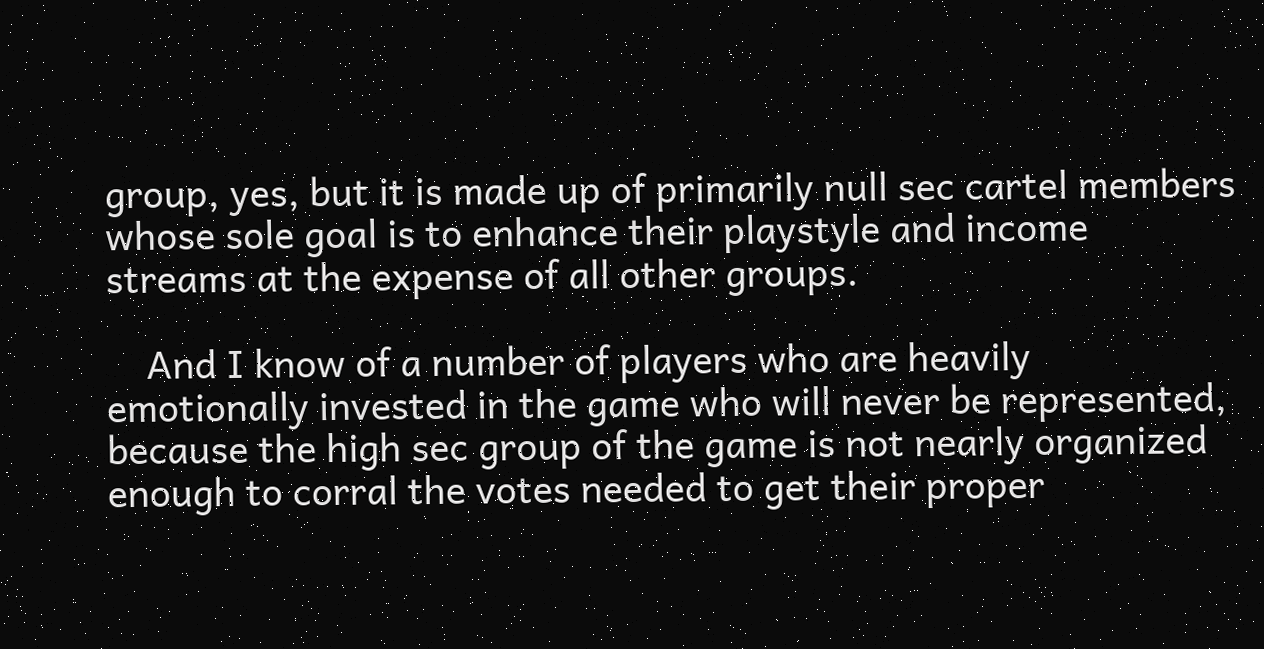group, yes, but it is made up of primarily null sec cartel members whose sole goal is to enhance their playstyle and income streams at the expense of all other groups.

    And I know of a number of players who are heavily emotionally invested in the game who will never be represented, because the high sec group of the game is not nearly organized enough to corral the votes needed to get their proper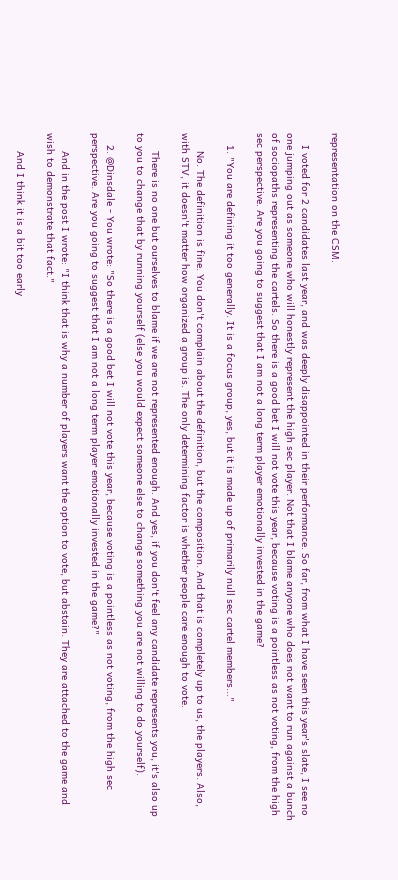representation on the CSM.

    I voted for 2 candidates last year, and was deeply disappointed in their performance. So far, from what I have seen this year's slate, I see no one jumping out as someone who will honestly represent the high sec player. Not that I blame anyone who does not want to run against a bunch of sociopaths representing the cartels. So there is a good bet I will not vote this year, because voting is a pointless as not voting, from the high sec perspective. Are you going to suggest that I am not a long term player emotionally invested in the game?

    1. "You are defining it too generally. It is a focus group, yes, but it is made up of primarily null sec cartel members..."

      No. The definition is fine. You don't complain about the definition, but the composition. And that is completely up to us, the players. Also, with STV, it doesn't matter how organized a group is. The only determining factor is whether people care enough to vote.

      There is no one but ourselves to blame if we are not represented enough. And yes, if you don't feel any candidate represents you, it's also up to you to change that by running yourself (else you would expect someone else to change something you are not willing to do yourself).

    2. @Dinsdale - You wrote: "So there is a good bet I will not vote this year, because voting is a pointless as not voting, from the high sec perspective. Are you going to suggest that I am not a long term player emotionally invested in the game?"

      And in the post I wrote: "I think that is why a number of players want the option to vote, but abstain. They are attached to the game and wish to demonstrate that fact."

      And I think it is a bit too early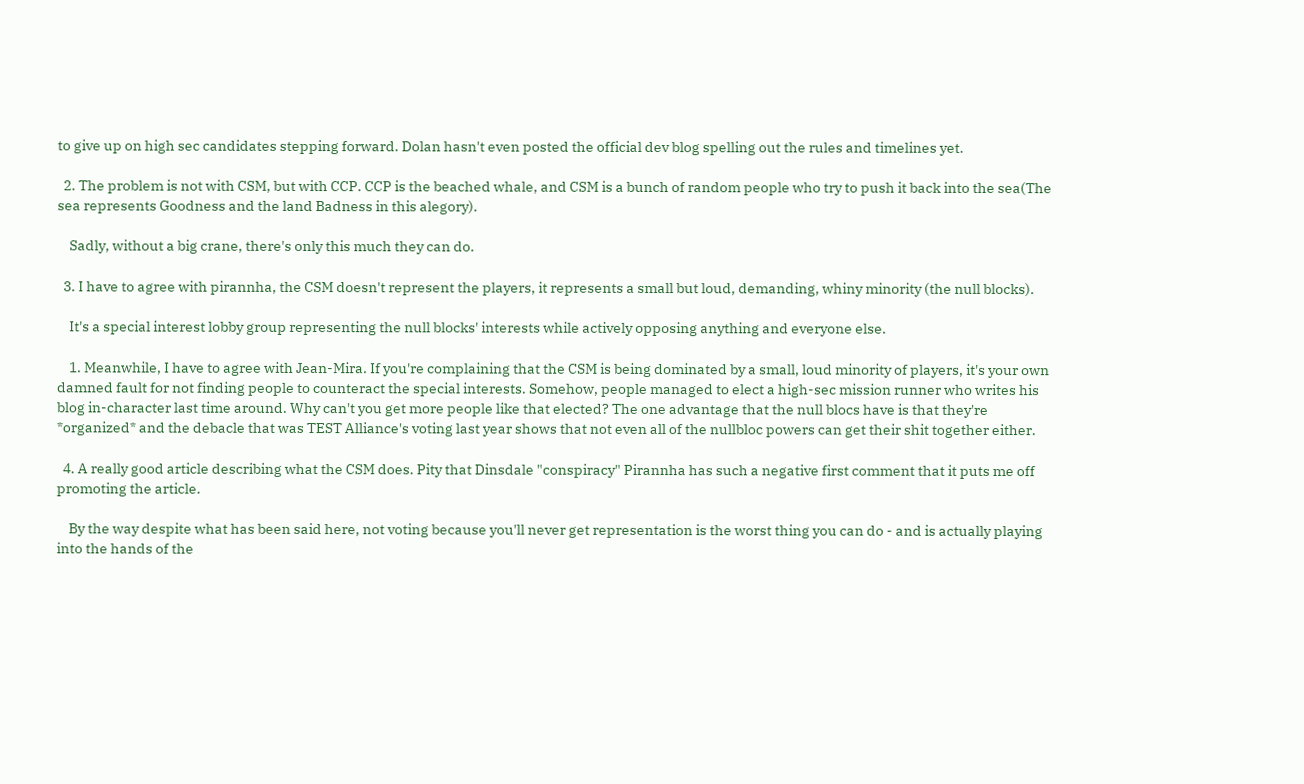to give up on high sec candidates stepping forward. Dolan hasn't even posted the official dev blog spelling out the rules and timelines yet.

  2. The problem is not with CSM, but with CCP. CCP is the beached whale, and CSM is a bunch of random people who try to push it back into the sea(The sea represents Goodness and the land Badness in this alegory).

    Sadly, without a big crane, there's only this much they can do.

  3. I have to agree with pirannha, the CSM doesn't represent the players, it represents a small but loud, demanding, whiny minority (the null blocks).

    It's a special interest lobby group representing the null blocks' interests while actively opposing anything and everyone else.

    1. Meanwhile, I have to agree with Jean-Mira. If you're complaining that the CSM is being dominated by a small, loud minority of players, it's your own damned fault for not finding people to counteract the special interests. Somehow, people managed to elect a high-sec mission runner who writes his blog in-character last time around. Why can't you get more people like that elected? The one advantage that the null blocs have is that they're *organized* and the debacle that was TEST Alliance's voting last year shows that not even all of the nullbloc powers can get their shit together either.

  4. A really good article describing what the CSM does. Pity that Dinsdale "conspiracy" Pirannha has such a negative first comment that it puts me off promoting the article.

    By the way despite what has been said here, not voting because you'll never get representation is the worst thing you can do - and is actually playing into the hands of the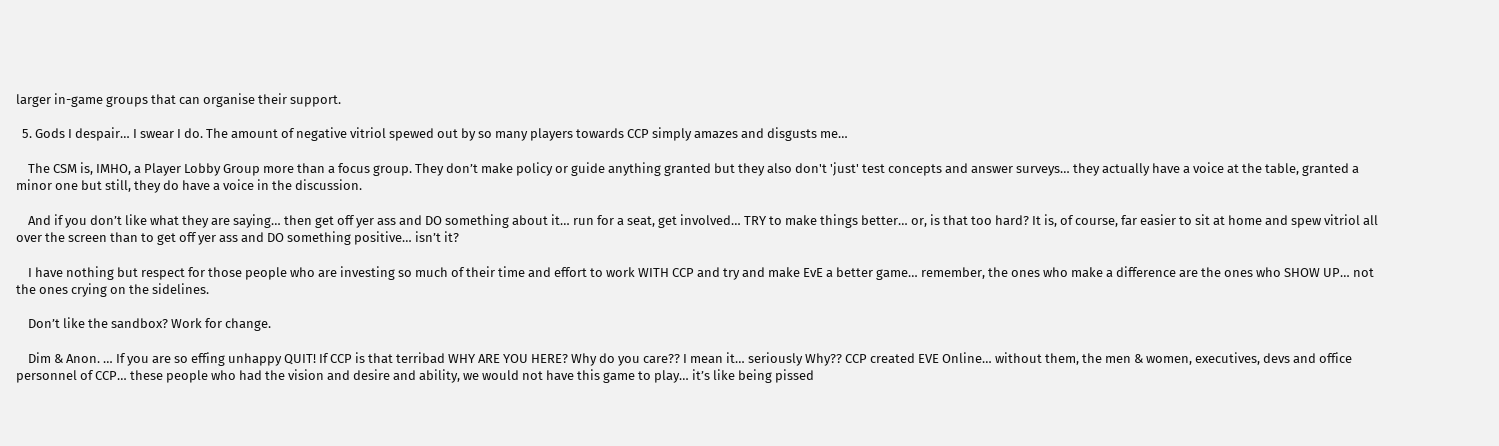larger in-game groups that can organise their support.

  5. Gods I despair… I swear I do. The amount of negative vitriol spewed out by so many players towards CCP simply amazes and disgusts me…

    The CSM is, IMHO, a Player Lobby Group more than a focus group. They don’t make policy or guide anything granted but they also don't 'just' test concepts and answer surveys… they actually have a voice at the table, granted a minor one but still, they do have a voice in the discussion.

    And if you don’t like what they are saying… then get off yer ass and DO something about it… run for a seat, get involved… TRY to make things better… or, is that too hard? It is, of course, far easier to sit at home and spew vitriol all over the screen than to get off yer ass and DO something positive… isn’t it?

    I have nothing but respect for those people who are investing so much of their time and effort to work WITH CCP and try and make EvE a better game… remember, the ones who make a difference are the ones who SHOW UP… not the ones crying on the sidelines.

    Don’t like the sandbox? Work for change.

    Dim & Anon. … If you are so effing unhappy QUIT! If CCP is that terribad WHY ARE YOU HERE? Why do you care?? I mean it… seriously Why?? CCP created EVE Online… without them, the men & women, executives, devs and office personnel of CCP… these people who had the vision and desire and ability, we would not have this game to play… it’s like being pissed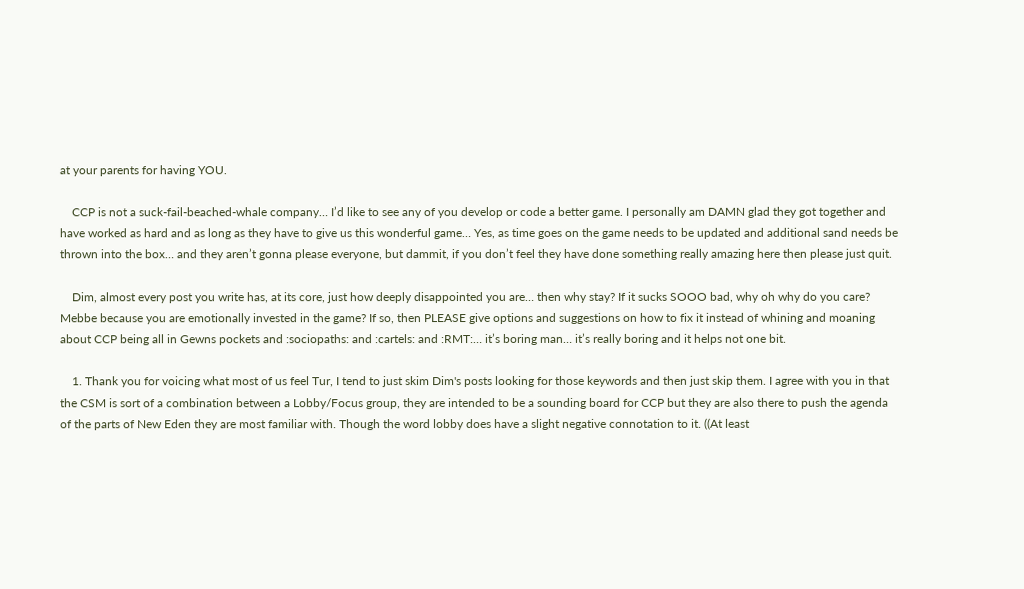at your parents for having YOU.

    CCP is not a suck-fail-beached-whale company… I’d like to see any of you develop or code a better game. I personally am DAMN glad they got together and have worked as hard and as long as they have to give us this wonderful game… Yes, as time goes on the game needs to be updated and additional sand needs be thrown into the box… and they aren’t gonna please everyone, but dammit, if you don’t feel they have done something really amazing here then please just quit.

    Dim, almost every post you write has, at its core, just how deeply disappointed you are… then why stay? If it sucks SOOO bad, why oh why do you care? Mebbe because you are emotionally invested in the game? If so, then PLEASE give options and suggestions on how to fix it instead of whining and moaning about CCP being all in Gewns pockets and :sociopaths: and :cartels: and :RMT:… it’s boring man… it’s really boring and it helps not one bit.

    1. Thank you for voicing what most of us feel Tur, I tend to just skim Dim's posts looking for those keywords and then just skip them. I agree with you in that the CSM is sort of a combination between a Lobby/Focus group, they are intended to be a sounding board for CCP but they are also there to push the agenda of the parts of New Eden they are most familiar with. Though the word lobby does have a slight negative connotation to it. ((At least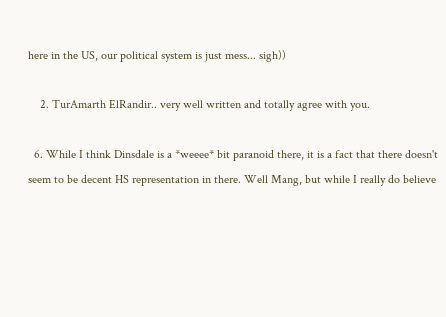here in the US, our political system is just mess... sigh))

    2. TurAmarth ElRandir.. very well written and totally agree with you.

  6. While I think Dinsdale is a *weeee* bit paranoid there, it is a fact that there doesn't seem to be decent HS representation in there. Well Mang, but while I really do believe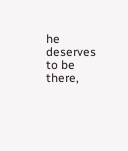he deserves to be there,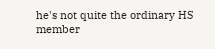he's not quite the ordinary HS member